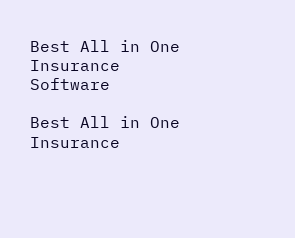Best All in One Insurance Software

Best All in One Insurance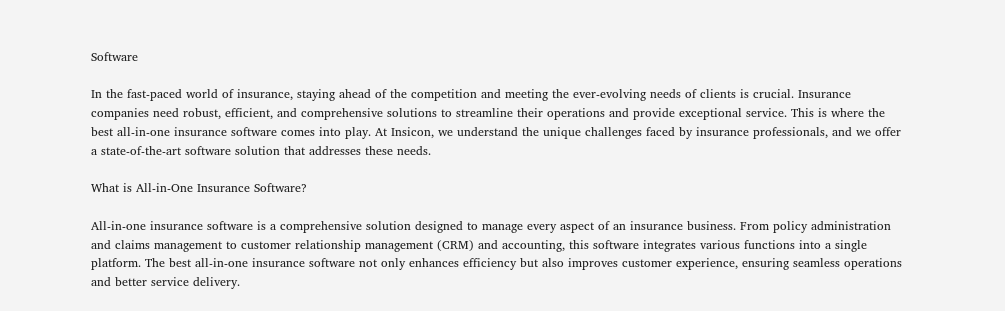Software

In the fast-paced world of insurance, staying ahead of the competition and meeting the ever-evolving needs of clients is crucial. Insurance companies need robust, efficient, and comprehensive solutions to streamline their operations and provide exceptional service. This is where the best all-in-one insurance software comes into play. At Insicon, we understand the unique challenges faced by insurance professionals, and we offer a state-of-the-art software solution that addresses these needs.

What is All-in-One Insurance Software?

All-in-one insurance software is a comprehensive solution designed to manage every aspect of an insurance business. From policy administration and claims management to customer relationship management (CRM) and accounting, this software integrates various functions into a single platform. The best all-in-one insurance software not only enhances efficiency but also improves customer experience, ensuring seamless operations and better service delivery.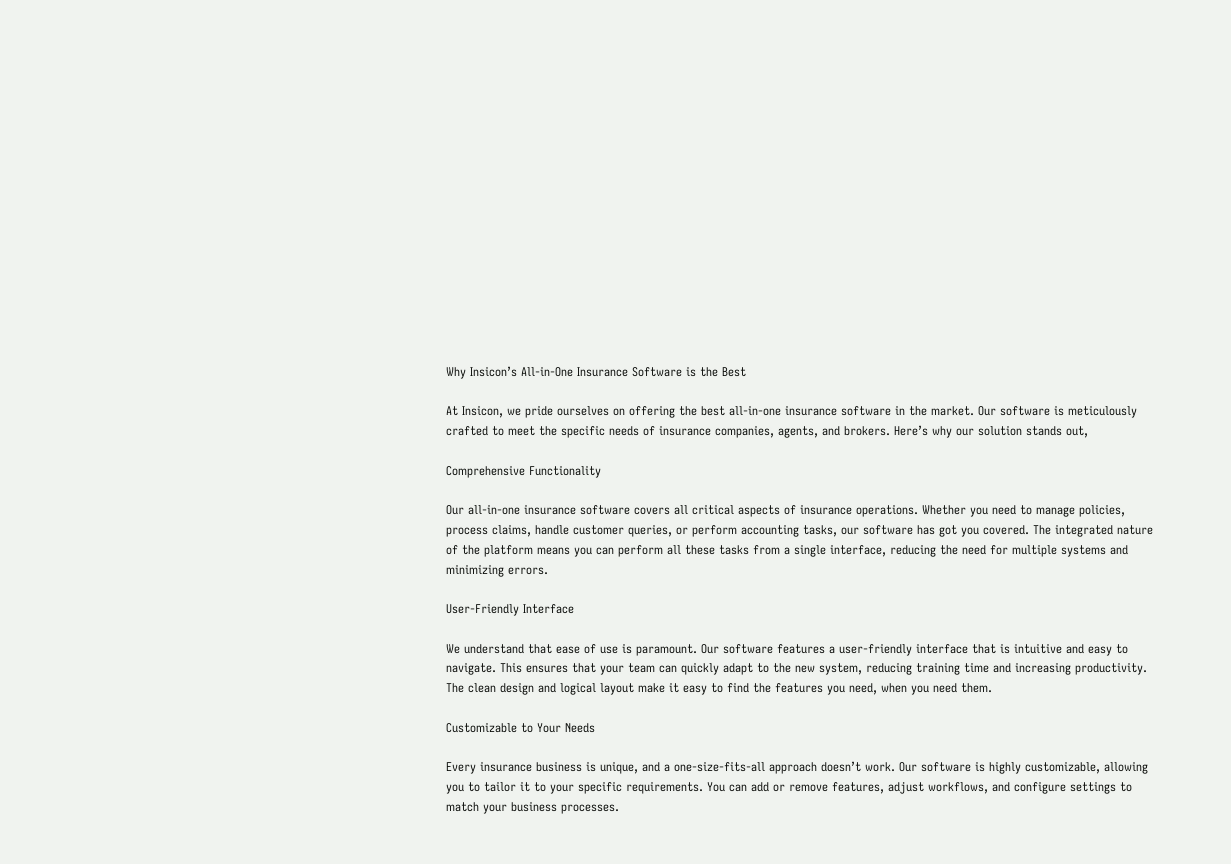Why Insicon’s All-in-One Insurance Software is the Best

At Insicon, we pride ourselves on offering the best all-in-one insurance software in the market. Our software is meticulously crafted to meet the specific needs of insurance companies, agents, and brokers. Here’s why our solution stands out,

Comprehensive Functionality

Our all-in-one insurance software covers all critical aspects of insurance operations. Whether you need to manage policies, process claims, handle customer queries, or perform accounting tasks, our software has got you covered. The integrated nature of the platform means you can perform all these tasks from a single interface, reducing the need for multiple systems and minimizing errors.

User-Friendly Interface

We understand that ease of use is paramount. Our software features a user-friendly interface that is intuitive and easy to navigate. This ensures that your team can quickly adapt to the new system, reducing training time and increasing productivity. The clean design and logical layout make it easy to find the features you need, when you need them.

Customizable to Your Needs

Every insurance business is unique, and a one-size-fits-all approach doesn’t work. Our software is highly customizable, allowing you to tailor it to your specific requirements. You can add or remove features, adjust workflows, and configure settings to match your business processes.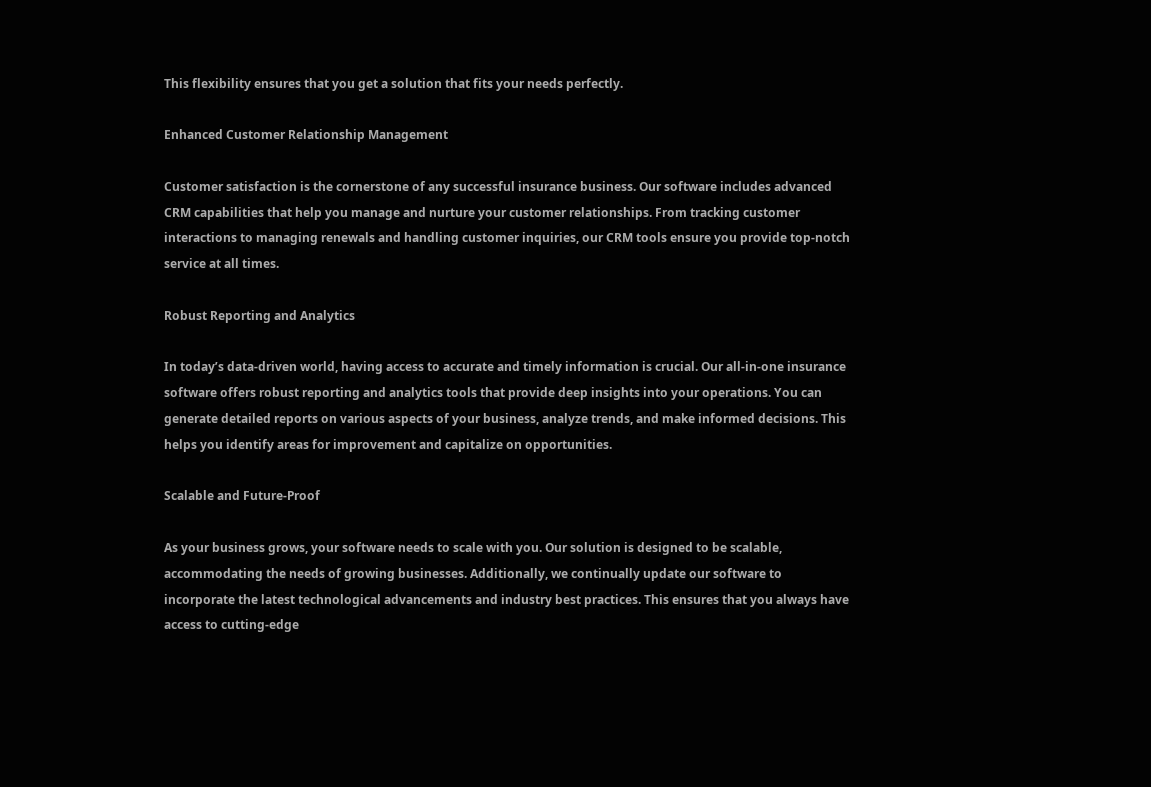This flexibility ensures that you get a solution that fits your needs perfectly.

Enhanced Customer Relationship Management

Customer satisfaction is the cornerstone of any successful insurance business. Our software includes advanced CRM capabilities that help you manage and nurture your customer relationships. From tracking customer interactions to managing renewals and handling customer inquiries, our CRM tools ensure you provide top-notch service at all times.

Robust Reporting and Analytics

In today’s data-driven world, having access to accurate and timely information is crucial. Our all-in-one insurance software offers robust reporting and analytics tools that provide deep insights into your operations. You can generate detailed reports on various aspects of your business, analyze trends, and make informed decisions. This helps you identify areas for improvement and capitalize on opportunities.

Scalable and Future-Proof

As your business grows, your software needs to scale with you. Our solution is designed to be scalable, accommodating the needs of growing businesses. Additionally, we continually update our software to incorporate the latest technological advancements and industry best practices. This ensures that you always have access to cutting-edge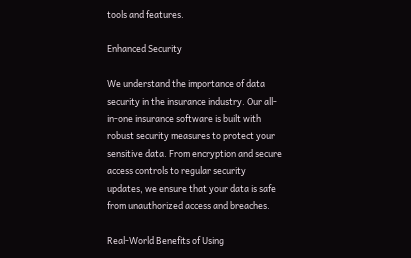tools and features.

Enhanced Security

We understand the importance of data security in the insurance industry. Our all-in-one insurance software is built with robust security measures to protect your sensitive data. From encryption and secure access controls to regular security updates, we ensure that your data is safe from unauthorized access and breaches.

Real-World Benefits of Using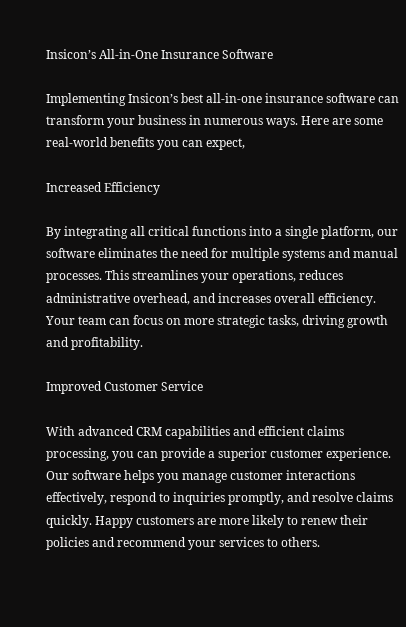Insicon’s All-in-One Insurance Software

Implementing Insicon’s best all-in-one insurance software can transform your business in numerous ways. Here are some real-world benefits you can expect,

Increased Efficiency

By integrating all critical functions into a single platform, our software eliminates the need for multiple systems and manual processes. This streamlines your operations, reduces administrative overhead, and increases overall efficiency. Your team can focus on more strategic tasks, driving growth and profitability.

Improved Customer Service

With advanced CRM capabilities and efficient claims processing, you can provide a superior customer experience. Our software helps you manage customer interactions effectively, respond to inquiries promptly, and resolve claims quickly. Happy customers are more likely to renew their policies and recommend your services to others.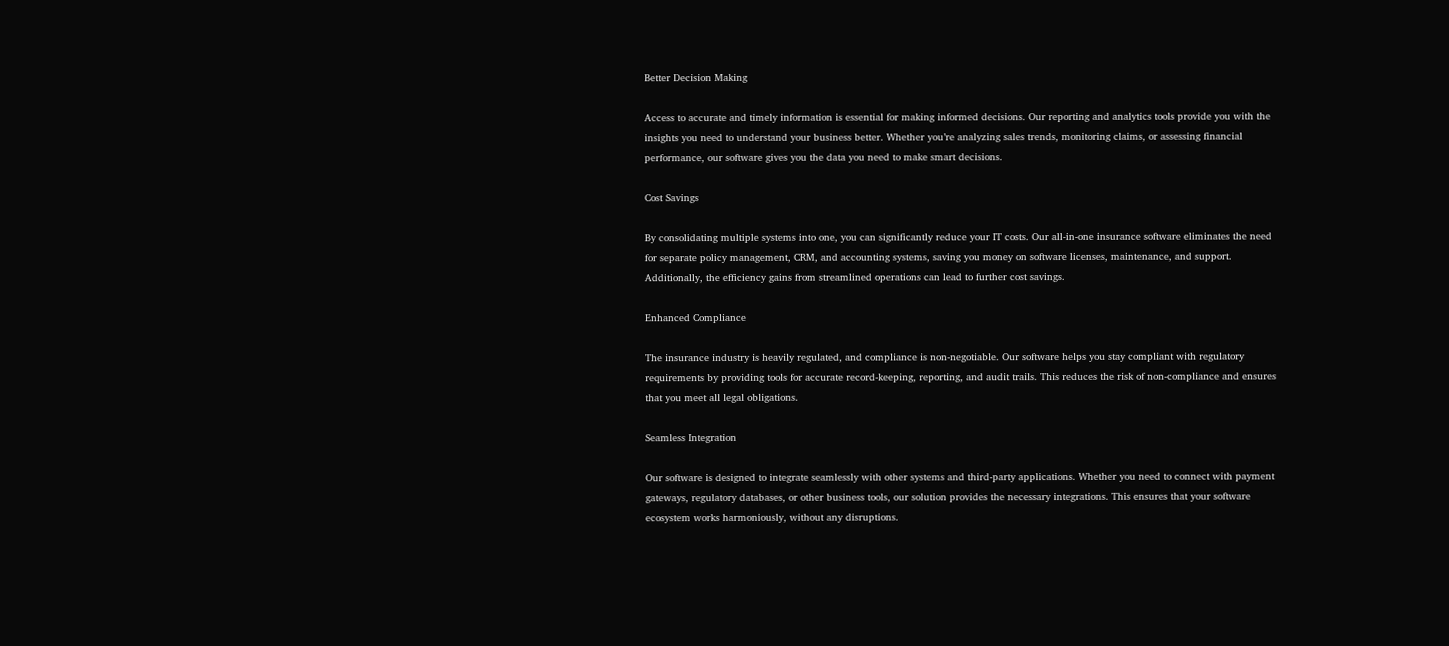Better Decision Making

Access to accurate and timely information is essential for making informed decisions. Our reporting and analytics tools provide you with the insights you need to understand your business better. Whether you’re analyzing sales trends, monitoring claims, or assessing financial performance, our software gives you the data you need to make smart decisions.

Cost Savings

By consolidating multiple systems into one, you can significantly reduce your IT costs. Our all-in-one insurance software eliminates the need for separate policy management, CRM, and accounting systems, saving you money on software licenses, maintenance, and support. Additionally, the efficiency gains from streamlined operations can lead to further cost savings.

Enhanced Compliance

The insurance industry is heavily regulated, and compliance is non-negotiable. Our software helps you stay compliant with regulatory requirements by providing tools for accurate record-keeping, reporting, and audit trails. This reduces the risk of non-compliance and ensures that you meet all legal obligations.

Seamless Integration

Our software is designed to integrate seamlessly with other systems and third-party applications. Whether you need to connect with payment gateways, regulatory databases, or other business tools, our solution provides the necessary integrations. This ensures that your software ecosystem works harmoniously, without any disruptions.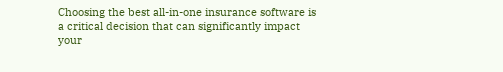Choosing the best all-in-one insurance software is a critical decision that can significantly impact your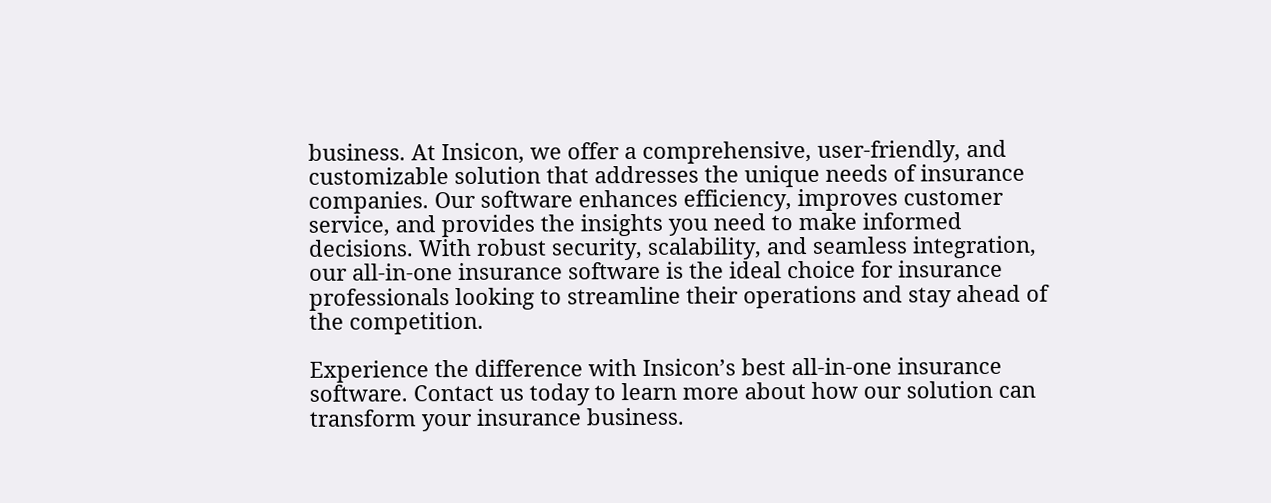business. At Insicon, we offer a comprehensive, user-friendly, and customizable solution that addresses the unique needs of insurance companies. Our software enhances efficiency, improves customer service, and provides the insights you need to make informed decisions. With robust security, scalability, and seamless integration, our all-in-one insurance software is the ideal choice for insurance professionals looking to streamline their operations and stay ahead of the competition.

Experience the difference with Insicon’s best all-in-one insurance software. Contact us today to learn more about how our solution can transform your insurance business.